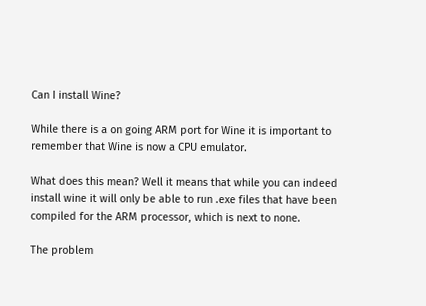Can I install Wine?

While there is a on going ARM port for Wine it is important to remember that Wine is now a CPU emulator.

What does this mean? Well it means that while you can indeed install wine it will only be able to run .exe files that have been compiled for the ARM processor, which is next to none.

The problem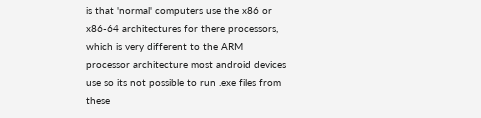is that 'normal' computers use the x86 or x86-64 architectures for there processors, which is very different to the ARM processor architecture most android devices use so its not possible to run .exe files from these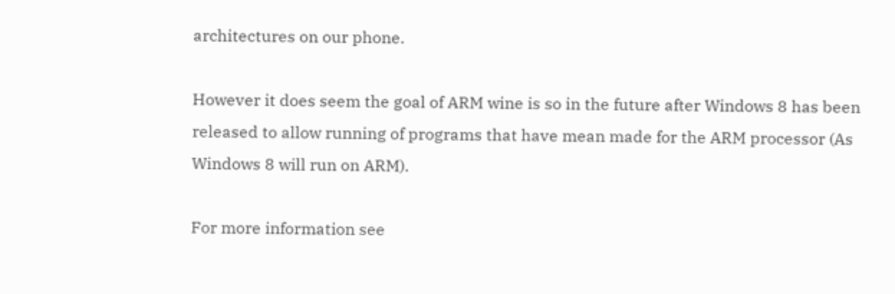architectures on our phone.

However it does seem the goal of ARM wine is so in the future after Windows 8 has been released to allow running of programs that have mean made for the ARM processor (As Windows 8 will run on ARM).

For more information see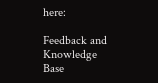here:

Feedback and Knowledge Base